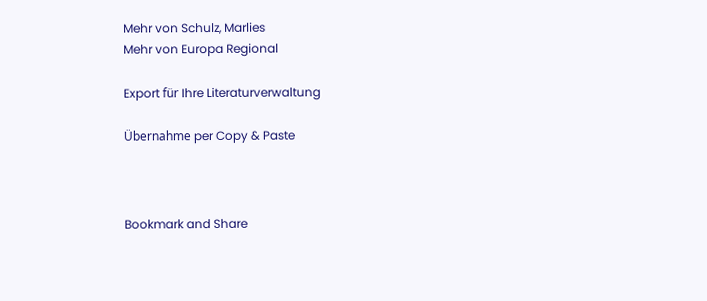Mehr von Schulz, Marlies
Mehr von Europa Regional

Export für Ihre Literaturverwaltung

Übernahme per Copy & Paste



Bookmark and Share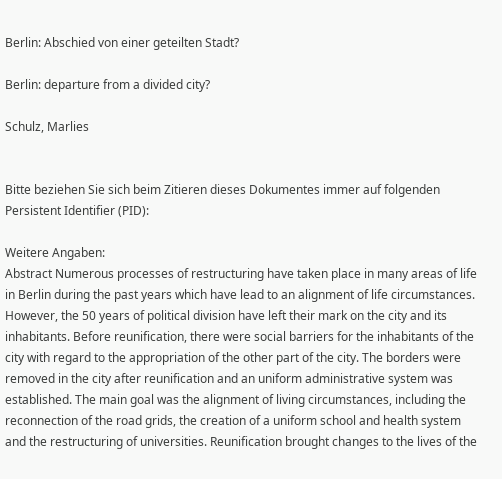Berlin: Abschied von einer geteilten Stadt?

Berlin: departure from a divided city?

Schulz, Marlies


Bitte beziehen Sie sich beim Zitieren dieses Dokumentes immer auf folgenden Persistent Identifier (PID):

Weitere Angaben:
Abstract Numerous processes of restructuring have taken place in many areas of life in Berlin during the past years which have lead to an alignment of life circumstances. However, the 50 years of political division have left their mark on the city and its inhabitants. Before reunification, there were social barriers for the inhabitants of the city with regard to the appropriation of the other part of the city. The borders were removed in the city after reunification and an uniform administrative system was established. The main goal was the alignment of living circumstances, including the reconnection of the road grids, the creation of a uniform school and health system and the restructuring of universities. Reunification brought changes to the lives of the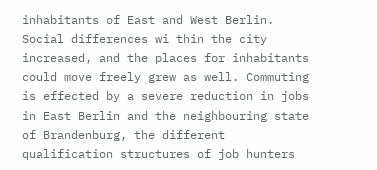inhabitants of East and West Berlin. Social differences wi thin the city increased, and the places for inhabitants could move freely grew as well. Commuting is effected by a severe reduction in jobs in East Berlin and the neighbouring state of Brandenburg, the different qualification structures of job hunters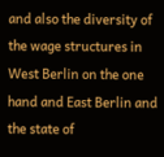and also the diversity of the wage structures in West Berlin on the one hand and East Berlin and the state of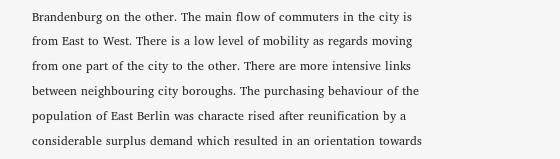Brandenburg on the other. The main flow of commuters in the city is from East to West. There is a low level of mobility as regards moving from one part of the city to the other. There are more intensive links between neighbouring city boroughs. The purchasing behaviour of the population of East Berlin was characte rised after reunification by a considerable surplus demand which resulted in an orientation towards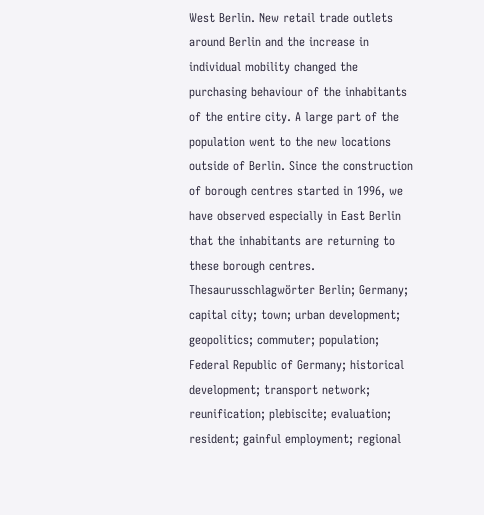West Berlin. New retail trade outlets around Berlin and the increase in individual mobility changed the purchasing behaviour of the inhabitants of the entire city. A large part of the population went to the new locations outside of Berlin. Since the construction of borough centres started in 1996, we have observed especially in East Berlin that the inhabitants are returning to these borough centres.
Thesaurusschlagwörter Berlin; Germany; capital city; town; urban development; geopolitics; commuter; population; Federal Republic of Germany; historical development; transport network; reunification; plebiscite; evaluation; resident; gainful employment; regional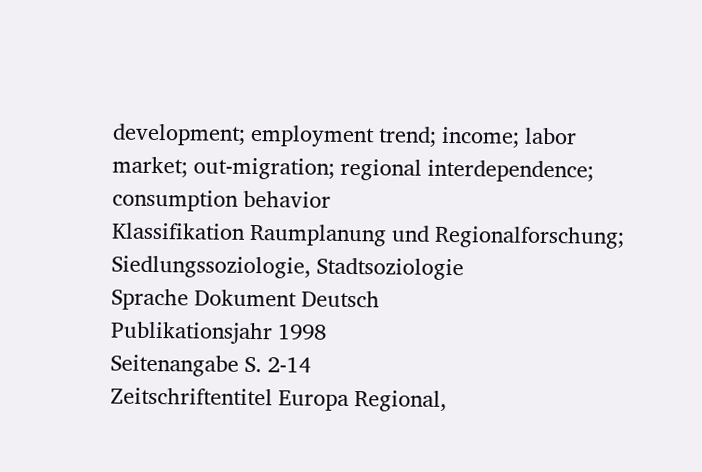development; employment trend; income; labor market; out-migration; regional interdependence; consumption behavior
Klassifikation Raumplanung und Regionalforschung; Siedlungssoziologie, Stadtsoziologie
Sprache Dokument Deutsch
Publikationsjahr 1998
Seitenangabe S. 2-14
Zeitschriftentitel Europa Regional,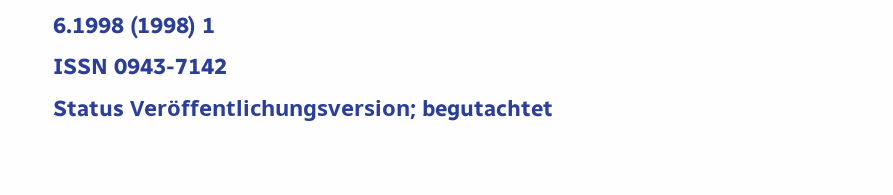6.1998 (1998) 1
ISSN 0943-7142
Status Veröffentlichungsversion; begutachtet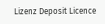Lizenz Deposit Licence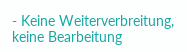- Keine Weiterverbreitung, keine Bearbeitung